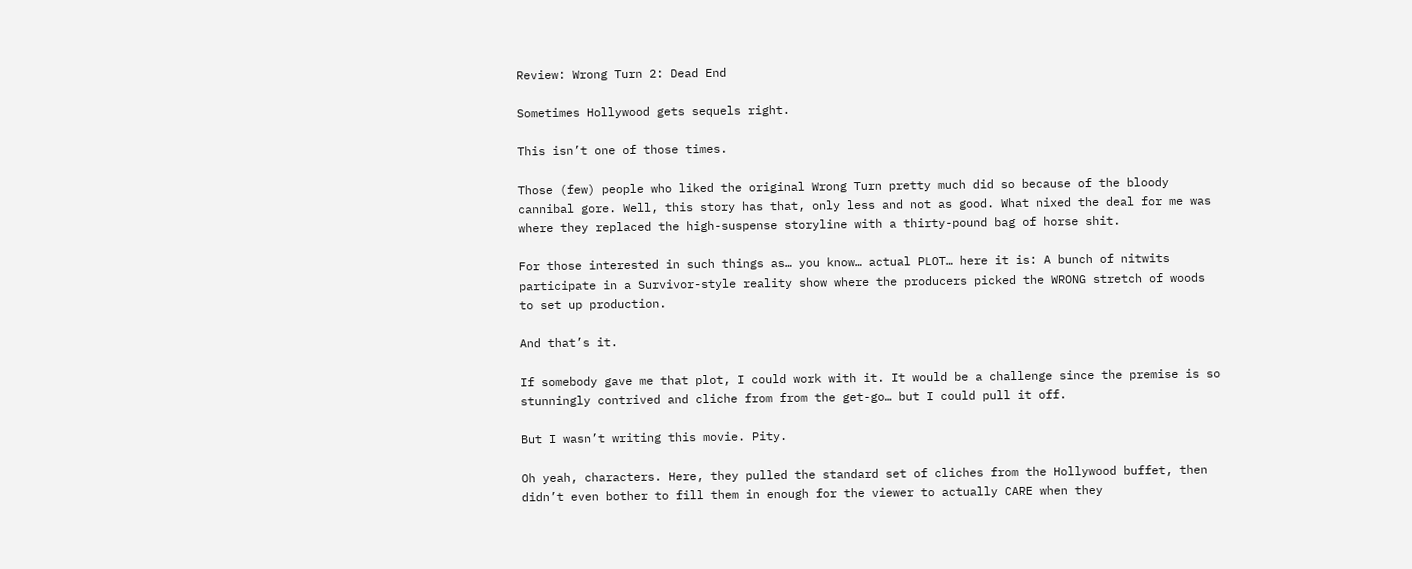Review: Wrong Turn 2: Dead End

Sometimes Hollywood gets sequels right.

This isn’t one of those times.

Those (few) people who liked the original Wrong Turn pretty much did so because of the bloody cannibal gore. Well, this story has that, only less and not as good. What nixed the deal for me was where they replaced the high-suspense storyline with a thirty-pound bag of horse shit.

For those interested in such things as… you know… actual PLOT… here it is: A bunch of nitwits participate in a Survivor-style reality show where the producers picked the WRONG stretch of woods to set up production.

And that’s it.

If somebody gave me that plot, I could work with it. It would be a challenge since the premise is so stunningly contrived and cliche from from the get-go… but I could pull it off.

But I wasn’t writing this movie. Pity.

Oh yeah, characters. Here, they pulled the standard set of cliches from the Hollywood buffet, then didn’t even bother to fill them in enough for the viewer to actually CARE when they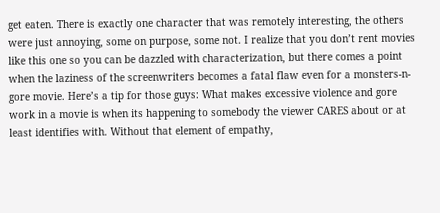get eaten. There is exactly one character that was remotely interesting, the others were just annoying, some on purpose, some not. I realize that you don’t rent movies like this one so you can be dazzled with characterization, but there comes a point when the laziness of the screenwriters becomes a fatal flaw even for a monsters-n-gore movie. Here’s a tip for those guys: What makes excessive violence and gore work in a movie is when its happening to somebody the viewer CARES about or at least identifies with. Without that element of empathy,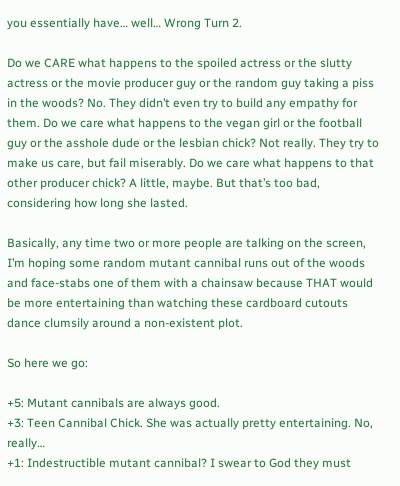you essentially have… well… Wrong Turn 2.

Do we CARE what happens to the spoiled actress or the slutty actress or the movie producer guy or the random guy taking a piss in the woods? No. They didn’t even try to build any empathy for them. Do we care what happens to the vegan girl or the football guy or the asshole dude or the lesbian chick? Not really. They try to make us care, but fail miserably. Do we care what happens to that other producer chick? A little, maybe. But that’s too bad, considering how long she lasted.

Basically, any time two or more people are talking on the screen, I’m hoping some random mutant cannibal runs out of the woods and face-stabs one of them with a chainsaw because THAT would be more entertaining than watching these cardboard cutouts dance clumsily around a non-existent plot.

So here we go:

+5: Mutant cannibals are always good.
+3: Teen Cannibal Chick. She was actually pretty entertaining. No, really…
+1: Indestructible mutant cannibal? I swear to God they must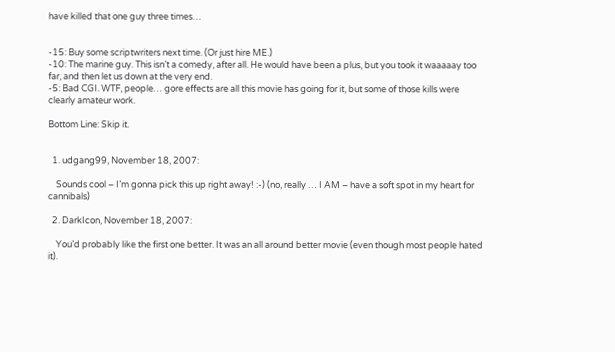have killed that one guy three times…


-15: Buy some scriptwriters next time. (Or just hire ME.)
-10: The marine guy. This isn’t a comedy, after all. He would have been a plus, but you took it waaaaay too far, and then let us down at the very end.
-5: Bad CGI. WTF, people… gore effects are all this movie has going for it, but some of those kills were clearly amateur work.

Bottom Line: Skip it.


  1. udgang99, November 18, 2007:

    Sounds cool – I’m gonna pick this up right away! :-) (no, really … I AM – have a soft spot in my heart for cannibals)

  2. DarkIcon, November 18, 2007:

    You’d probably like the first one better. It was an all around better movie (even though most people hated it).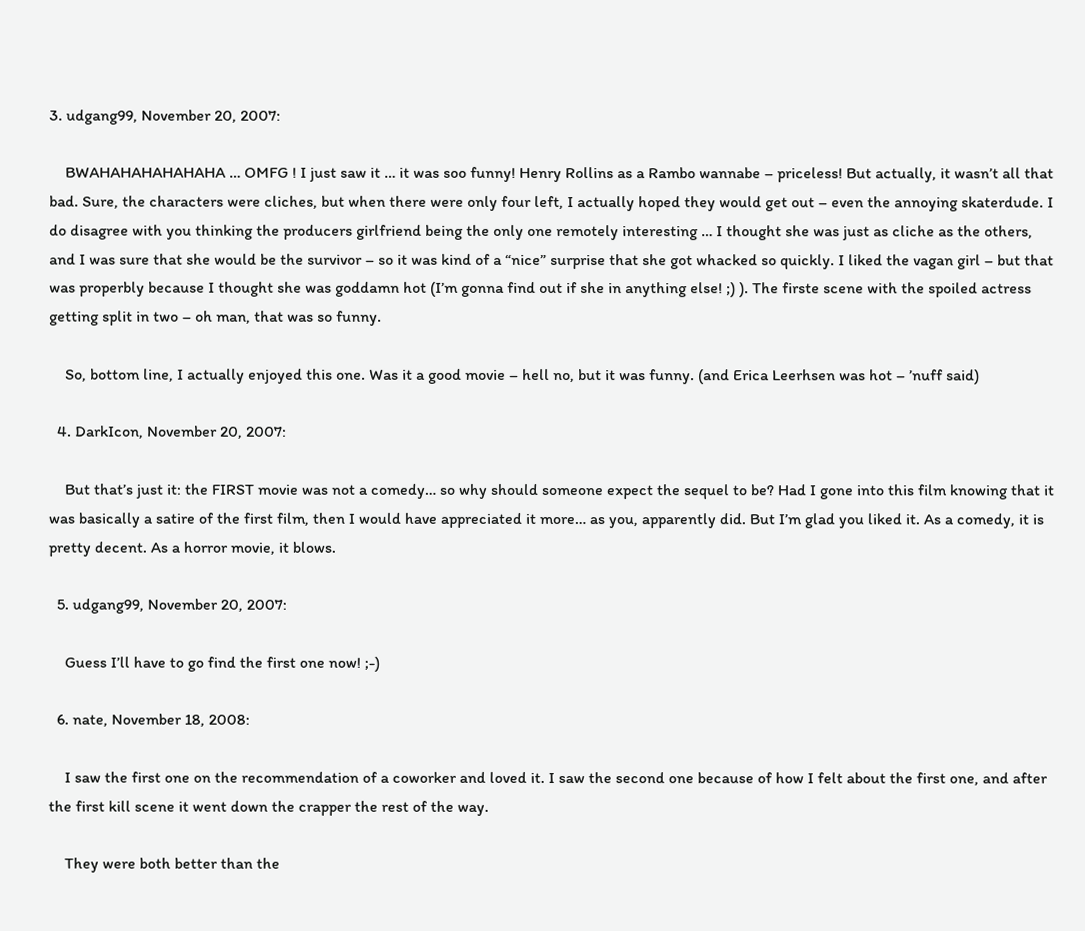3. udgang99, November 20, 2007:

    BWAHAHAHAHAHAHA … OMFG ! I just saw it … it was soo funny! Henry Rollins as a Rambo wannabe – priceless! But actually, it wasn’t all that bad. Sure, the characters were cliches, but when there were only four left, I actually hoped they would get out – even the annoying skaterdude. I do disagree with you thinking the producers girlfriend being the only one remotely interesting … I thought she was just as cliche as the others, and I was sure that she would be the survivor – so it was kind of a “nice” surprise that she got whacked so quickly. I liked the vagan girl – but that was properbly because I thought she was goddamn hot (I’m gonna find out if she in anything else! ;) ). The firste scene with the spoiled actress getting split in two – oh man, that was so funny.

    So, bottom line, I actually enjoyed this one. Was it a good movie – hell no, but it was funny. (and Erica Leerhsen was hot – ’nuff said)

  4. DarkIcon, November 20, 2007:

    But that’s just it: the FIRST movie was not a comedy… so why should someone expect the sequel to be? Had I gone into this film knowing that it was basically a satire of the first film, then I would have appreciated it more… as you, apparently did. But I’m glad you liked it. As a comedy, it is pretty decent. As a horror movie, it blows.

  5. udgang99, November 20, 2007:

    Guess I’ll have to go find the first one now! ;-)

  6. nate, November 18, 2008:

    I saw the first one on the recommendation of a coworker and loved it. I saw the second one because of how I felt about the first one, and after the first kill scene it went down the crapper the rest of the way.

    They were both better than the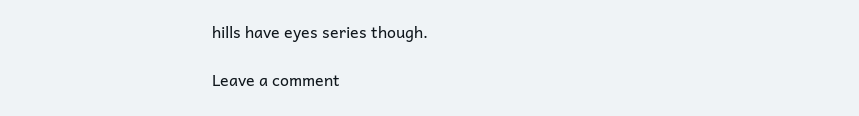hills have eyes series though.

Leave a comment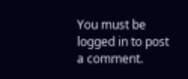You must be logged in to post a comment.